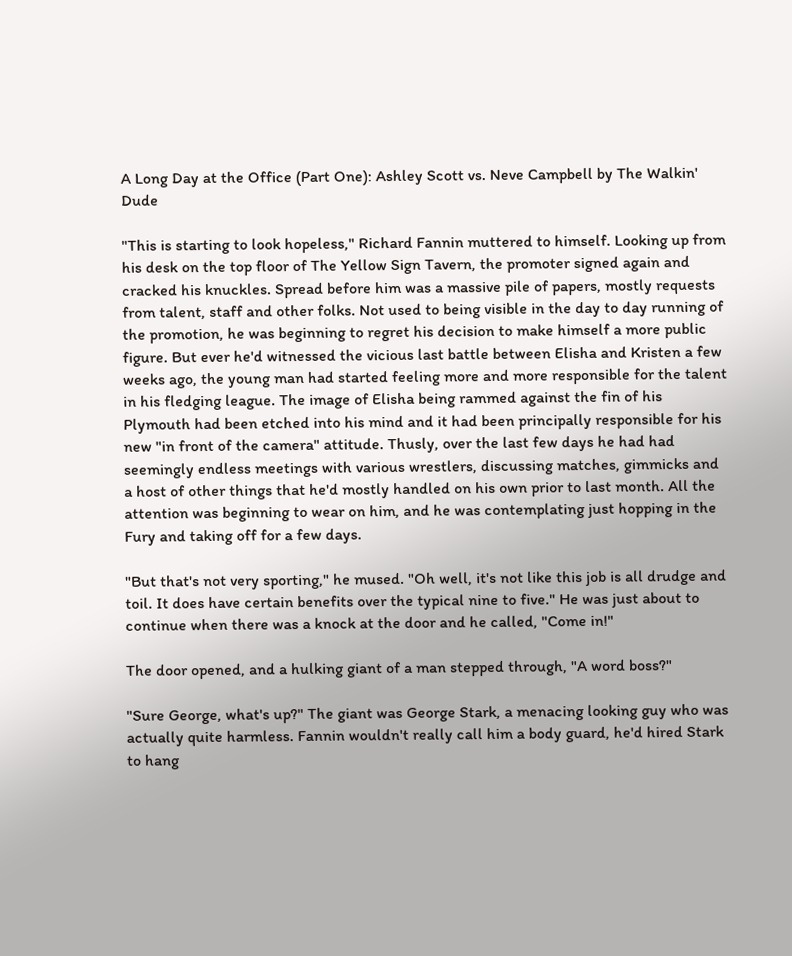A Long Day at the Office (Part One): Ashley Scott vs. Neve Campbell by The Walkin' Dude

"This is starting to look hopeless," Richard Fannin muttered to himself. Looking up from his desk on the top floor of The Yellow Sign Tavern, the promoter signed again and cracked his knuckles. Spread before him was a massive pile of papers, mostly requests from talent, staff and other folks. Not used to being visible in the day to day running of the promotion, he was beginning to regret his decision to make himself a more public figure. But ever he'd witnessed the vicious last battle between Elisha and Kristen a few weeks ago, the young man had started feeling more and more responsible for the talent in his fledging league. The image of Elisha being rammed against the fin of his Plymouth had been etched into his mind and it had been principally responsible for his new "in front of the camera" attitude. Thusly, over the last few days he had had seemingly endless meetings with various wrestlers, discussing matches, gimmicks and a host of other things that he'd mostly handled on his own prior to last month. All the attention was beginning to wear on him, and he was contemplating just hopping in the Fury and taking off for a few days.

"But that's not very sporting," he mused. "Oh well, it's not like this job is all drudge and toil. It does have certain benefits over the typical nine to five." He was just about to continue when there was a knock at the door and he called, "Come in!"

The door opened, and a hulking giant of a man stepped through, "A word boss?"

"Sure George, what's up?" The giant was George Stark, a menacing looking guy who was actually quite harmless. Fannin wouldn't really call him a body guard, he'd hired Stark to hang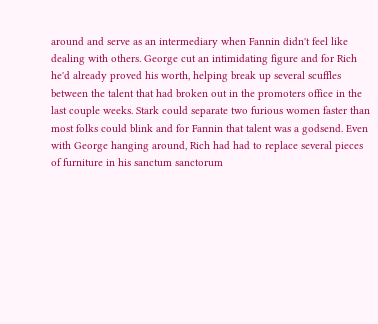around and serve as an intermediary when Fannin didn't feel like dealing with others. George cut an intimidating figure and for Rich he'd already proved his worth, helping break up several scuffles between the talent that had broken out in the promoters office in the last couple weeks. Stark could separate two furious women faster than most folks could blink and for Fannin that talent was a godsend. Even with George hanging around, Rich had had to replace several pieces of furniture in his sanctum sanctorum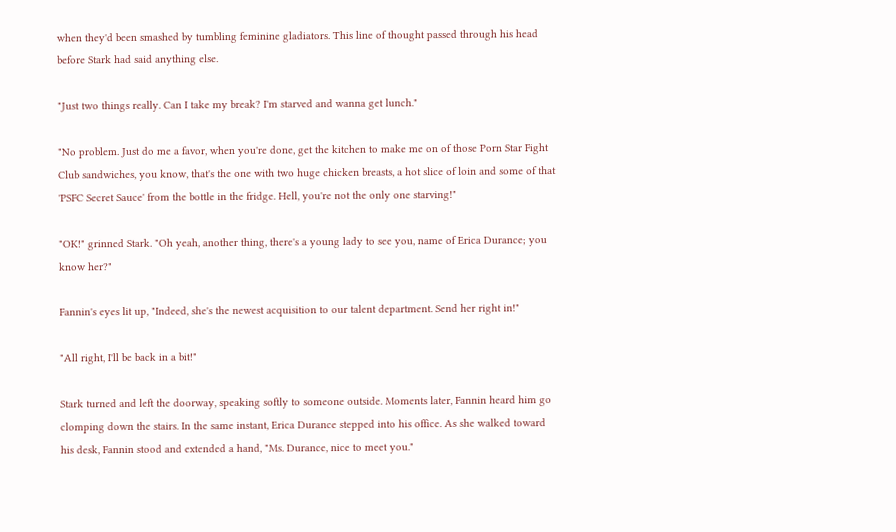when they'd been smashed by tumbling feminine gladiators. This line of thought passed through his head before Stark had said anything else.

"Just two things really. Can I take my break? I'm starved and wanna get lunch."

"No problem. Just do me a favor, when you're done, get the kitchen to make me on of those Porn Star Fight Club sandwiches, you know, that's the one with two huge chicken breasts, a hot slice of loin and some of that 'PSFC Secret Sauce' from the bottle in the fridge. Hell, you're not the only one starving!"

"OK!" grinned Stark. "Oh yeah, another thing, there's a young lady to see you, name of Erica Durance; you know her?"

Fannin's eyes lit up, "Indeed, she's the newest acquisition to our talent department. Send her right in!"

"All right, I'll be back in a bit!"

Stark turned and left the doorway, speaking softly to someone outside. Moments later, Fannin heard him go clomping down the stairs. In the same instant, Erica Durance stepped into his office. As she walked toward his desk, Fannin stood and extended a hand, "Ms. Durance, nice to meet you."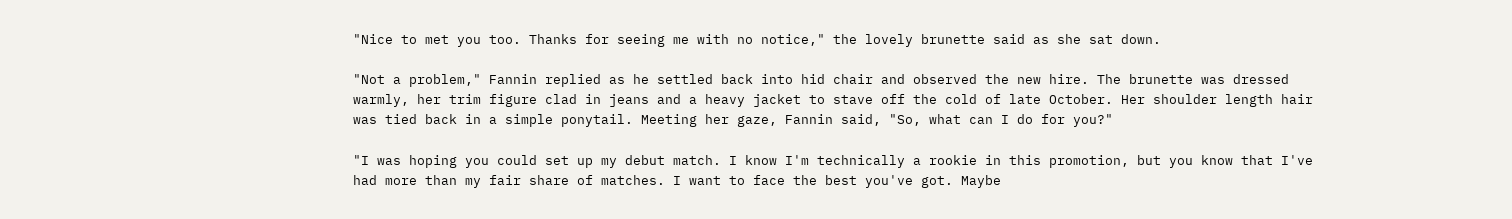"Nice to met you too. Thanks for seeing me with no notice," the lovely brunette said as she sat down.

"Not a problem," Fannin replied as he settled back into hid chair and observed the new hire. The brunette was dressed warmly, her trim figure clad in jeans and a heavy jacket to stave off the cold of late October. Her shoulder length hair was tied back in a simple ponytail. Meeting her gaze, Fannin said, "So, what can I do for you?"

"I was hoping you could set up my debut match. I know I'm technically a rookie in this promotion, but you know that I've had more than my fair share of matches. I want to face the best you've got. Maybe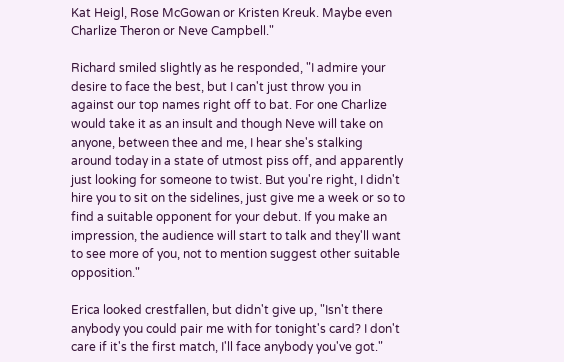Kat Heigl, Rose McGowan or Kristen Kreuk. Maybe even Charlize Theron or Neve Campbell."

Richard smiled slightly as he responded, "I admire your desire to face the best, but I can't just throw you in against our top names right off to bat. For one Charlize would take it as an insult and though Neve will take on anyone, between thee and me, I hear she's stalking around today in a state of utmost piss off, and apparently just looking for someone to twist. But you're right, I didn't hire you to sit on the sidelines, just give me a week or so to find a suitable opponent for your debut. If you make an impression, the audience will start to talk and they'll want to see more of you, not to mention suggest other suitable opposition."

Erica looked crestfallen, but didn't give up, "Isn't there anybody you could pair me with for tonight's card? I don't care if it's the first match, I'll face anybody you've got."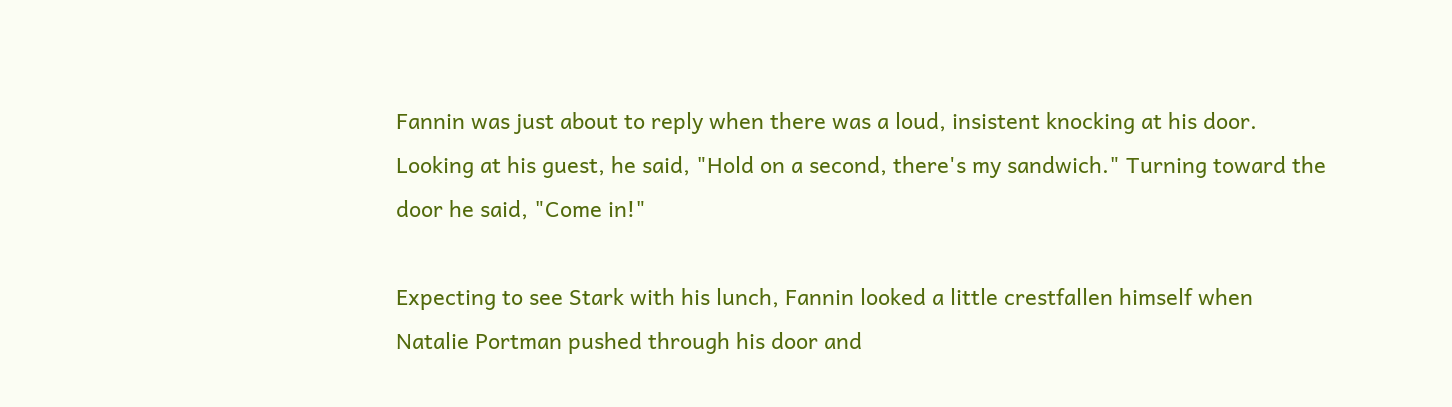Fannin was just about to reply when there was a loud, insistent knocking at his door. Looking at his guest, he said, "Hold on a second, there's my sandwich." Turning toward the door he said, "Come in!"

Expecting to see Stark with his lunch, Fannin looked a little crestfallen himself when Natalie Portman pushed through his door and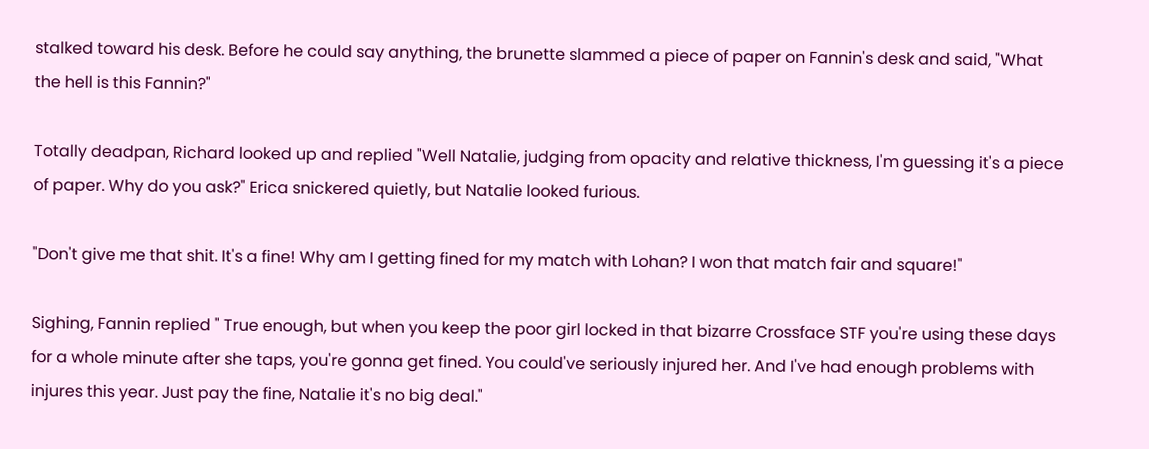stalked toward his desk. Before he could say anything, the brunette slammed a piece of paper on Fannin's desk and said, "What the hell is this Fannin?"

Totally deadpan, Richard looked up and replied "Well Natalie, judging from opacity and relative thickness, I'm guessing it's a piece of paper. Why do you ask?" Erica snickered quietly, but Natalie looked furious.

"Don't give me that shit. It's a fine! Why am I getting fined for my match with Lohan? I won that match fair and square!"

Sighing, Fannin replied " True enough, but when you keep the poor girl locked in that bizarre Crossface STF you're using these days for a whole minute after she taps, you're gonna get fined. You could've seriously injured her. And I've had enough problems with injures this year. Just pay the fine, Natalie it's no big deal."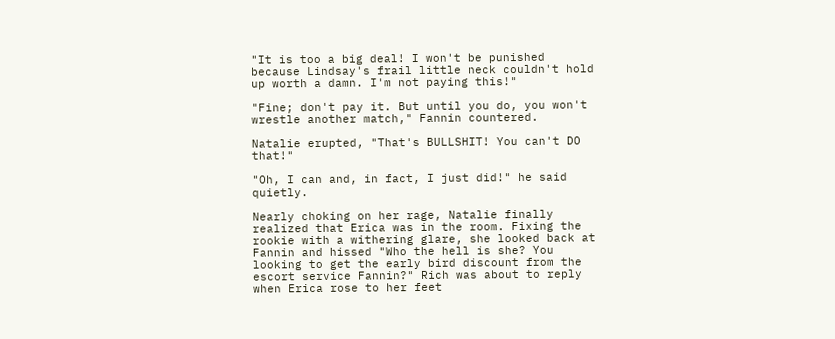"It is too a big deal! I won't be punished because Lindsay's frail little neck couldn't hold up worth a damn. I'm not paying this!"

"Fine; don't pay it. But until you do, you won't wrestle another match," Fannin countered.

Natalie erupted, "That's BULLSHIT! You can't DO that!"

"Oh, I can and, in fact, I just did!" he said quietly.

Nearly choking on her rage, Natalie finally realized that Erica was in the room. Fixing the rookie with a withering glare, she looked back at Fannin and hissed "Who the hell is she? You looking to get the early bird discount from the escort service Fannin?" Rich was about to reply when Erica rose to her feet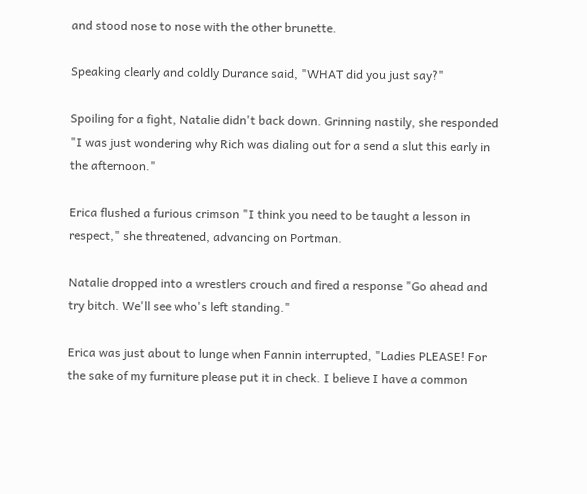and stood nose to nose with the other brunette.

Speaking clearly and coldly Durance said, "WHAT did you just say?"

Spoiling for a fight, Natalie didn't back down. Grinning nastily, she responded "I was just wondering why Rich was dialing out for a send a slut this early in the afternoon."

Erica flushed a furious crimson "I think you need to be taught a lesson in respect," she threatened, advancing on Portman.

Natalie dropped into a wrestlers crouch and fired a response "Go ahead and try bitch. We'll see who's left standing."

Erica was just about to lunge when Fannin interrupted, "Ladies PLEASE! For the sake of my furniture please put it in check. I believe I have a common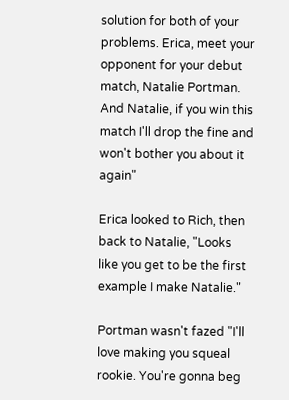solution for both of your problems. Erica, meet your opponent for your debut match, Natalie Portman. And Natalie, if you win this match I'll drop the fine and won't bother you about it again"

Erica looked to Rich, then back to Natalie, "Looks like you get to be the first example I make Natalie."

Portman wasn't fazed "I'll love making you squeal rookie. You're gonna beg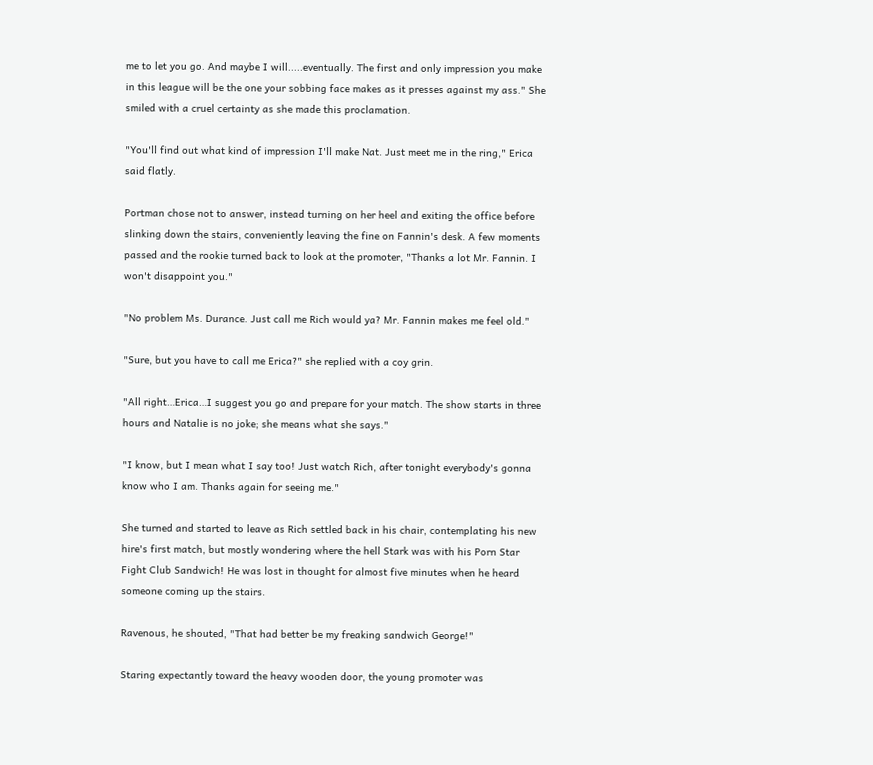me to let you go. And maybe I will.....eventually. The first and only impression you make in this league will be the one your sobbing face makes as it presses against my ass." She smiled with a cruel certainty as she made this proclamation.

"You'll find out what kind of impression I'll make Nat. Just meet me in the ring," Erica said flatly.

Portman chose not to answer, instead turning on her heel and exiting the office before slinking down the stairs, conveniently leaving the fine on Fannin's desk. A few moments passed and the rookie turned back to look at the promoter, "Thanks a lot Mr. Fannin. I won't disappoint you."

"No problem Ms. Durance. Just call me Rich would ya? Mr. Fannin makes me feel old."

"Sure, but you have to call me Erica?" she replied with a coy grin.

"All right…Erica…I suggest you go and prepare for your match. The show starts in three hours and Natalie is no joke; she means what she says."

"I know, but I mean what I say too! Just watch Rich, after tonight everybody's gonna know who I am. Thanks again for seeing me."

She turned and started to leave as Rich settled back in his chair, contemplating his new hire's first match, but mostly wondering where the hell Stark was with his Porn Star Fight Club Sandwich! He was lost in thought for almost five minutes when he heard someone coming up the stairs.

Ravenous, he shouted, "That had better be my freaking sandwich George!"

Staring expectantly toward the heavy wooden door, the young promoter was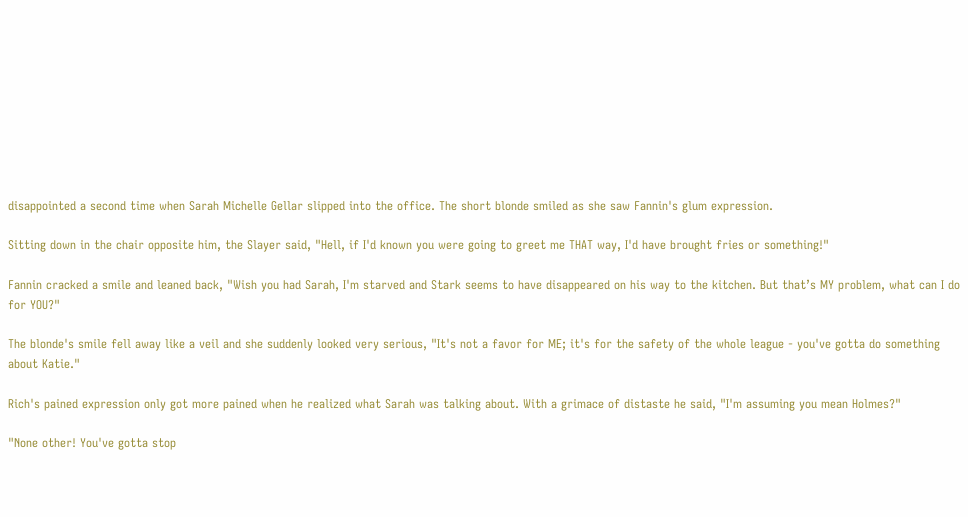disappointed a second time when Sarah Michelle Gellar slipped into the office. The short blonde smiled as she saw Fannin's glum expression.

Sitting down in the chair opposite him, the Slayer said, "Hell, if I'd known you were going to greet me THAT way, I'd have brought fries or something!"

Fannin cracked a smile and leaned back, "Wish you had Sarah, I'm starved and Stark seems to have disappeared on his way to the kitchen. But that’s MY problem, what can I do for YOU?"

The blonde's smile fell away like a veil and she suddenly looked very serious, "It's not a favor for ME; it's for the safety of the whole league - you've gotta do something about Katie."

Rich's pained expression only got more pained when he realized what Sarah was talking about. With a grimace of distaste he said, "I'm assuming you mean Holmes?"

"None other! You've gotta stop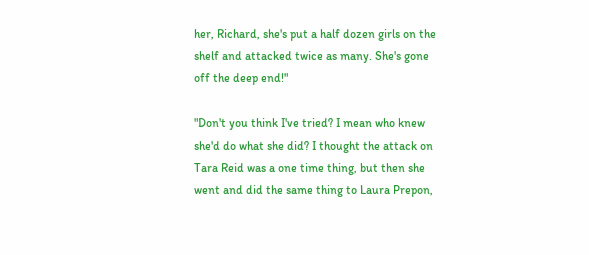her, Richard, she's put a half dozen girls on the shelf and attacked twice as many. She's gone off the deep end!"

"Don't you think I've tried? I mean who knew she'd do what she did? I thought the attack on Tara Reid was a one time thing, but then she went and did the same thing to Laura Prepon,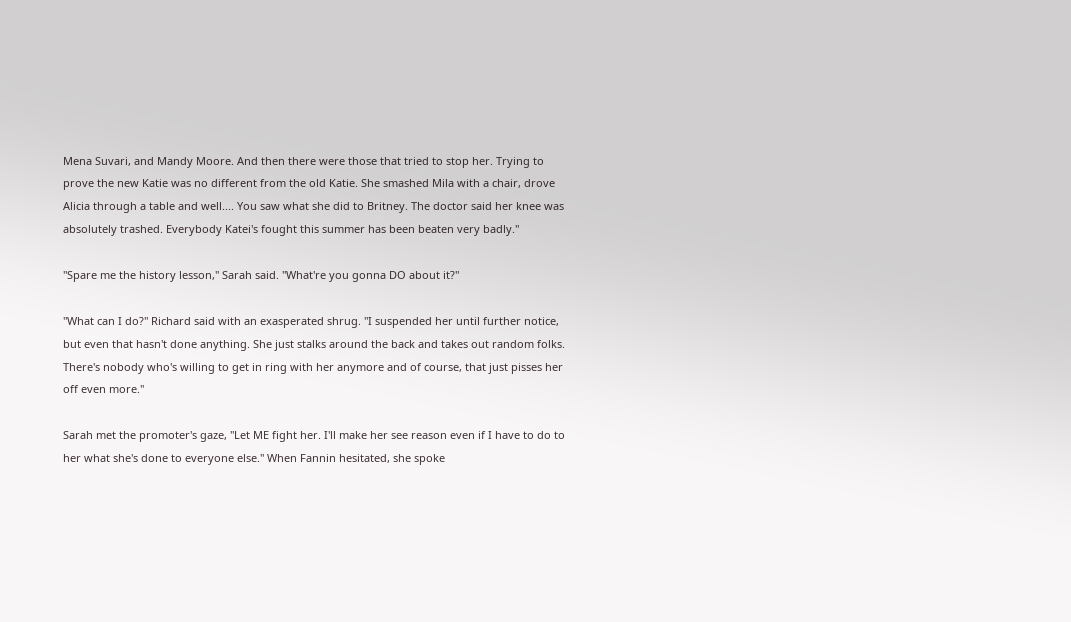Mena Suvari, and Mandy Moore. And then there were those that tried to stop her. Trying to prove the new Katie was no different from the old Katie. She smashed Mila with a chair, drove Alicia through a table and well.... You saw what she did to Britney. The doctor said her knee was absolutely trashed. Everybody Katei's fought this summer has been beaten very badly."

"Spare me the history lesson," Sarah said. "What're you gonna DO about it?"

"What can I do?" Richard said with an exasperated shrug. "I suspended her until further notice, but even that hasn't done anything. She just stalks around the back and takes out random folks. There's nobody who's willing to get in ring with her anymore and of course, that just pisses her off even more."

Sarah met the promoter's gaze, "Let ME fight her. I'll make her see reason even if I have to do to her what she's done to everyone else." When Fannin hesitated, she spoke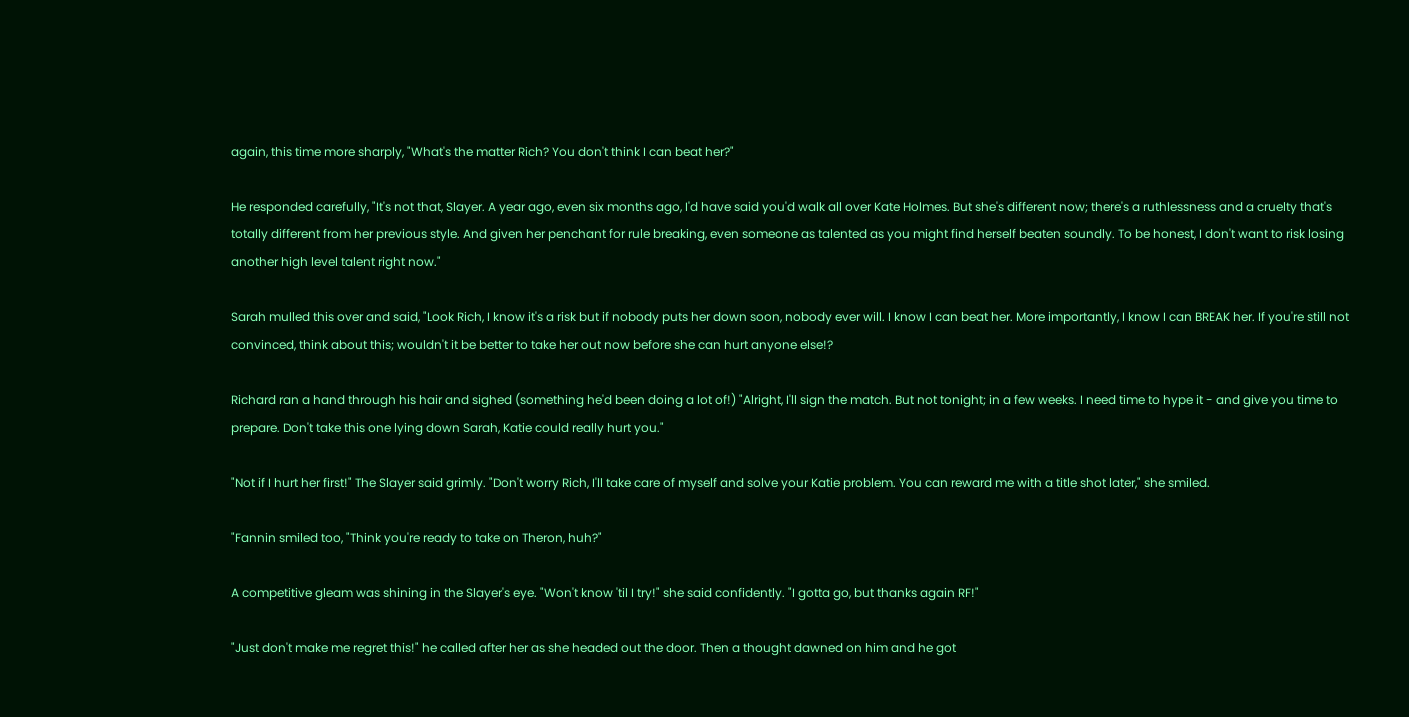again, this time more sharply, "What's the matter Rich? You don't think I can beat her?"

He responded carefully, "It's not that, Slayer. A year ago, even six months ago, I'd have said you'd walk all over Kate Holmes. But she's different now; there's a ruthlessness and a cruelty that's totally different from her previous style. And given her penchant for rule breaking, even someone as talented as you might find herself beaten soundly. To be honest, I don't want to risk losing another high level talent right now."

Sarah mulled this over and said, "Look Rich, I know it's a risk but if nobody puts her down soon, nobody ever will. I know I can beat her. More importantly, I know I can BREAK her. If you're still not convinced, think about this; wouldn't it be better to take her out now before she can hurt anyone else!?

Richard ran a hand through his hair and sighed (something he'd been doing a lot of!) "Alright, I'll sign the match. But not tonight; in a few weeks. I need time to hype it - and give you time to prepare. Don't take this one lying down Sarah, Katie could really hurt you."

"Not if I hurt her first!" The Slayer said grimly. "Don't worry Rich, I'll take care of myself and solve your Katie problem. You can reward me with a title shot later," she smiled.

"Fannin smiled too, "Think you're ready to take on Theron, huh?"

A competitive gleam was shining in the Slayer's eye. "Won't know 'til I try!" she said confidently. "I gotta go, but thanks again RF!"

"Just don't make me regret this!" he called after her as she headed out the door. Then a thought dawned on him and he got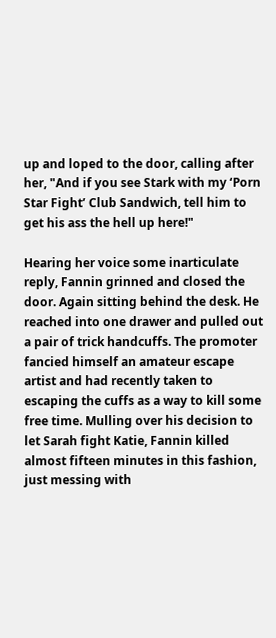up and loped to the door, calling after her, "And if you see Stark with my ‘Porn Star Fight’ Club Sandwich, tell him to get his ass the hell up here!"

Hearing her voice some inarticulate reply, Fannin grinned and closed the door. Again sitting behind the desk. He reached into one drawer and pulled out a pair of trick handcuffs. The promoter fancied himself an amateur escape artist and had recently taken to escaping the cuffs as a way to kill some free time. Mulling over his decision to let Sarah fight Katie, Fannin killed almost fifteen minutes in this fashion, just messing with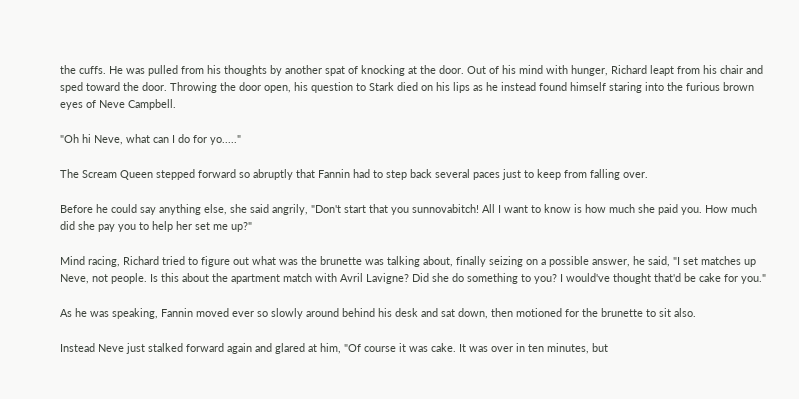the cuffs. He was pulled from his thoughts by another spat of knocking at the door. Out of his mind with hunger, Richard leapt from his chair and sped toward the door. Throwing the door open, his question to Stark died on his lips as he instead found himself staring into the furious brown eyes of Neve Campbell.

"Oh hi Neve, what can I do for yo....."

The Scream Queen stepped forward so abruptly that Fannin had to step back several paces just to keep from falling over.

Before he could say anything else, she said angrily, "Don't start that you sunnovabitch! All I want to know is how much she paid you. How much did she pay you to help her set me up?"

Mind racing, Richard tried to figure out what was the brunette was talking about, finally seizing on a possible answer, he said, "I set matches up Neve, not people. Is this about the apartment match with Avril Lavigne? Did she do something to you? I would've thought that'd be cake for you."

As he was speaking, Fannin moved ever so slowly around behind his desk and sat down, then motioned for the brunette to sit also.

Instead Neve just stalked forward again and glared at him, "Of course it was cake. It was over in ten minutes, but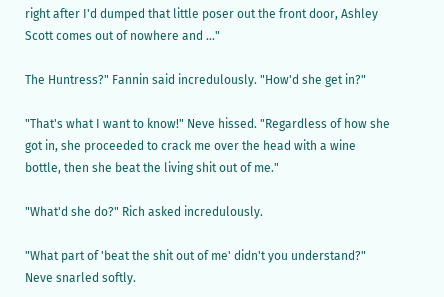right after I'd dumped that little poser out the front door, Ashley Scott comes out of nowhere and ..."

The Huntress?" Fannin said incredulously. "How'd she get in?"

"That's what I want to know!" Neve hissed. "Regardless of how she got in, she proceeded to crack me over the head with a wine bottle, then she beat the living shit out of me."

"What'd she do?" Rich asked incredulously.

"What part of 'beat the shit out of me' didn't you understand?" Neve snarled softly.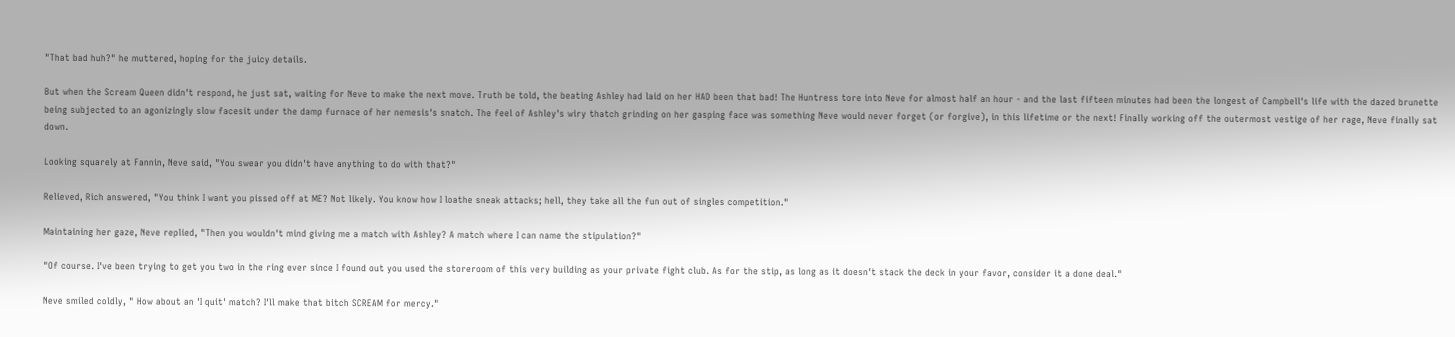"That bad huh?" he muttered, hoping for the juicy details.

But when the Scream Queen didn't respond, he just sat, waiting for Neve to make the next move. Truth be told, the beating Ashley had laid on her HAD been that bad! The Huntress tore into Neve for almost half an hour - and the last fifteen minutes had been the longest of Campbell's life with the dazed brunette being subjected to an agonizingly slow facesit under the damp furnace of her nemesis's snatch. The feel of Ashley's wiry thatch grinding on her gasping face was something Neve would never forget (or forgive), in this lifetime or the next! Finally working off the outermost vestige of her rage, Neve finally sat down.

Looking squarely at Fannin, Neve said, "You swear you didn't have anything to do with that?"

Relieved, Rich answered, "You think I want you pissed off at ME? Not likely. You know how I loathe sneak attacks; hell, they take all the fun out of singles competition."

Maintaining her gaze, Neve replied, "Then you wouldn't mind giving me a match with Ashley? A match where I can name the stipulation?"

"Of course. I've been trying to get you two in the ring ever since I found out you used the storeroom of this very building as your private fight club. As for the stip, as long as it doesn't stack the deck in your favor, consider it a done deal."

Neve smiled coldly, " How about an 'I quit' match? I'll make that bitch SCREAM for mercy."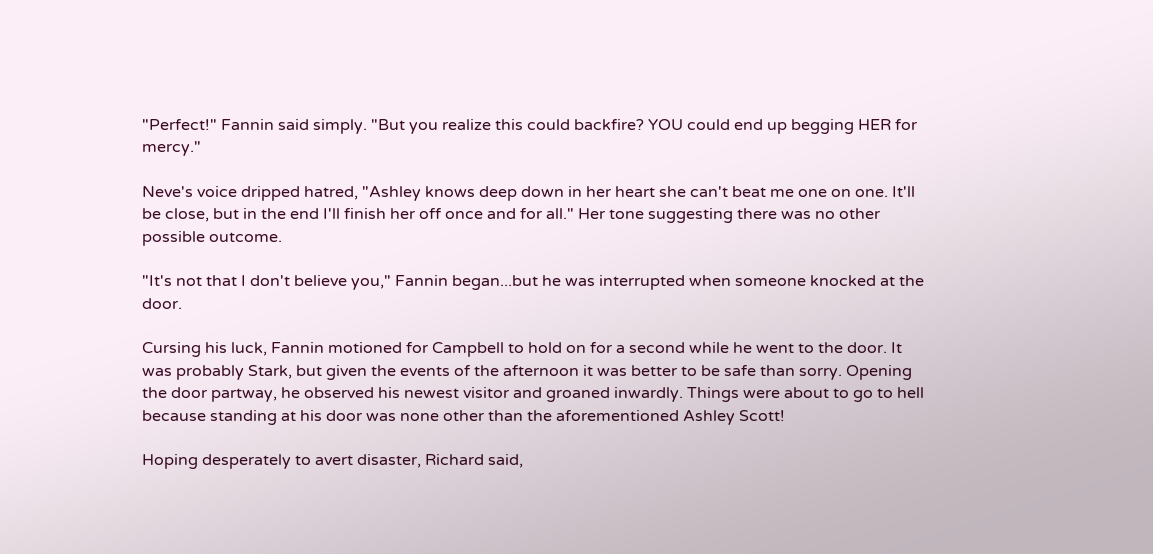"Perfect!" Fannin said simply. "But you realize this could backfire? YOU could end up begging HER for mercy."

Neve's voice dripped hatred, "Ashley knows deep down in her heart she can't beat me one on one. It'll be close, but in the end I'll finish her off once and for all." Her tone suggesting there was no other possible outcome.

"It's not that I don't believe you," Fannin began...but he was interrupted when someone knocked at the door.

Cursing his luck, Fannin motioned for Campbell to hold on for a second while he went to the door. It was probably Stark, but given the events of the afternoon it was better to be safe than sorry. Opening the door partway, he observed his newest visitor and groaned inwardly. Things were about to go to hell because standing at his door was none other than the aforementioned Ashley Scott!

Hoping desperately to avert disaster, Richard said,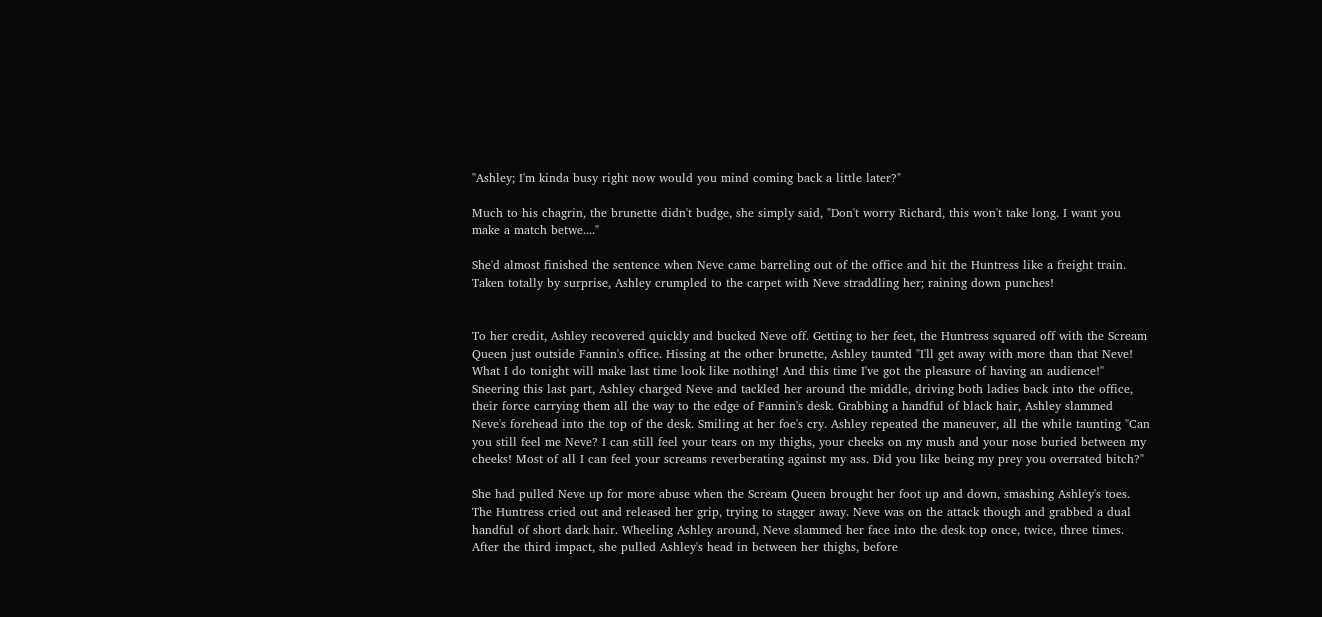"Ashley; I'm kinda busy right now would you mind coming back a little later?"

Much to his chagrin, the brunette didn't budge, she simply said, "Don't worry Richard, this won't take long. I want you make a match betwe...."

She'd almost finished the sentence when Neve came barreling out of the office and hit the Huntress like a freight train. Taken totally by surprise, Ashley crumpled to the carpet with Neve straddling her; raining down punches!


To her credit, Ashley recovered quickly and bucked Neve off. Getting to her feet, the Huntress squared off with the Scream Queen just outside Fannin's office. Hissing at the other brunette, Ashley taunted "I'll get away with more than that Neve! What I do tonight will make last time look like nothing! And this time I've got the pleasure of having an audience!" Sneering this last part, Ashley charged Neve and tackled her around the middle, driving both ladies back into the office, their force carrying them all the way to the edge of Fannin's desk. Grabbing a handful of black hair, Ashley slammed Neve's forehead into the top of the desk. Smiling at her foe's cry. Ashley repeated the maneuver, all the while taunting "Can you still feel me Neve? I can still feel your tears on my thighs, your cheeks on my mush and your nose buried between my cheeks! Most of all I can feel your screams reverberating against my ass. Did you like being my prey you overrated bitch?"

She had pulled Neve up for more abuse when the Scream Queen brought her foot up and down, smashing Ashley's toes. The Huntress cried out and released her grip, trying to stagger away. Neve was on the attack though and grabbed a dual handful of short dark hair. Wheeling Ashley around, Neve slammed her face into the desk top once, twice, three times. After the third impact, she pulled Ashley's head in between her thighs, before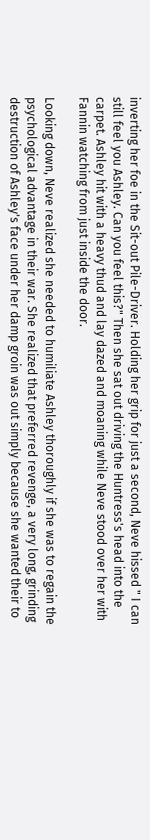inverting her foe in the Sit-out Pile-Driver. Holding her grip for just a second, Neve hissed " I can still feel you Ashley. Can you feel this?" Then she sat out driving the Huntress's head into the carpet. Ashley hit with a heavy thud and lay dazed and moaning while Neve stood over her with Fannin watching from just inside the door.

Looking down, Neve realized she needed to humiliate Ashley thoroughly if she was to regain the psychological advantage in their war. She realized that preferred revenge, a very long, grinding destruction of Ashley's face under her damp groin was out simply because she wanted their to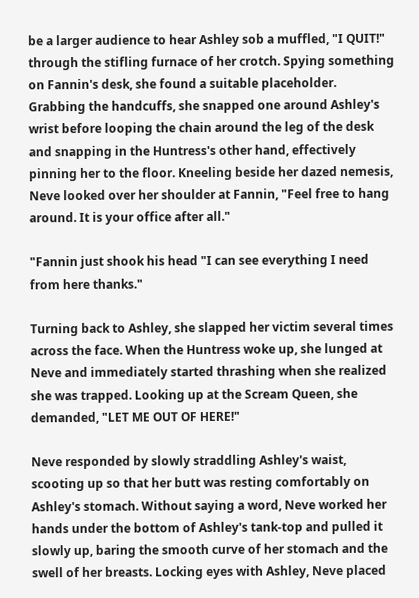be a larger audience to hear Ashley sob a muffled, "I QUIT!" through the stifling furnace of her crotch. Spying something on Fannin's desk, she found a suitable placeholder. Grabbing the handcuffs, she snapped one around Ashley's wrist before looping the chain around the leg of the desk and snapping in the Huntress's other hand, effectively pinning her to the floor. Kneeling beside her dazed nemesis, Neve looked over her shoulder at Fannin, "Feel free to hang around. It is your office after all."

"Fannin just shook his head "I can see everything I need from here thanks."

Turning back to Ashley, she slapped her victim several times across the face. When the Huntress woke up, she lunged at Neve and immediately started thrashing when she realized she was trapped. Looking up at the Scream Queen, she demanded, "LET ME OUT OF HERE!"

Neve responded by slowly straddling Ashley's waist, scooting up so that her butt was resting comfortably on Ashley's stomach. Without saying a word, Neve worked her hands under the bottom of Ashley's tank-top and pulled it slowly up, baring the smooth curve of her stomach and the swell of her breasts. Locking eyes with Ashley, Neve placed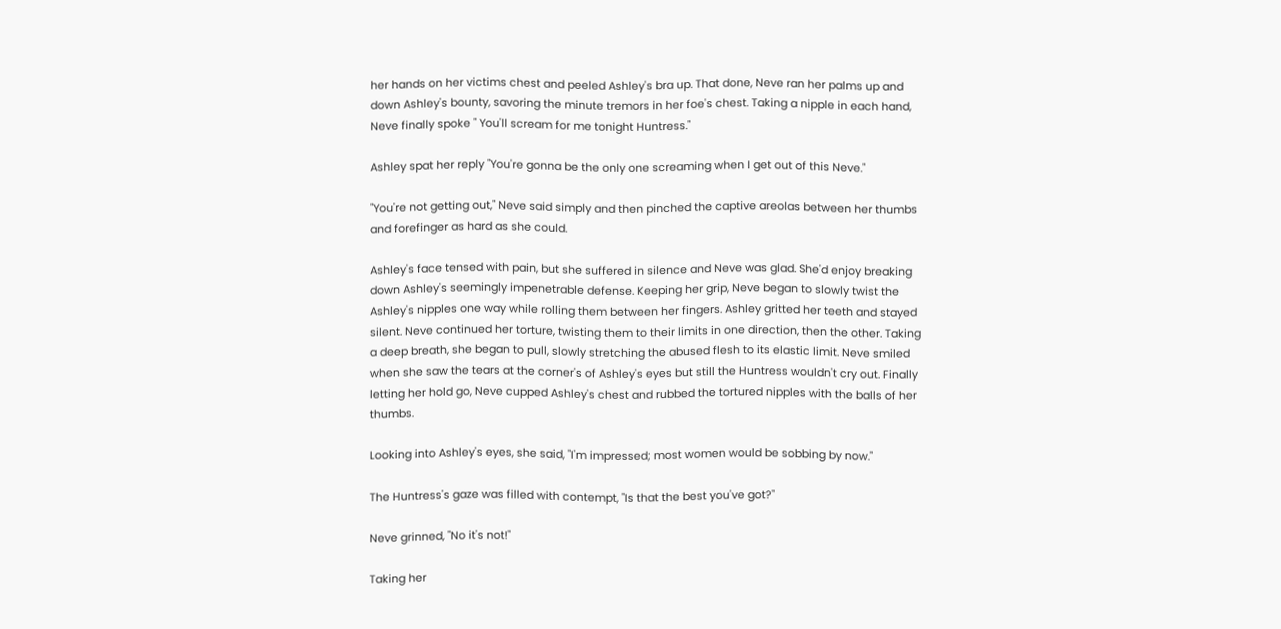her hands on her victims chest and peeled Ashley's bra up. That done, Neve ran her palms up and down Ashley's bounty, savoring the minute tremors in her foe's chest. Taking a nipple in each hand, Neve finally spoke " You'll scream for me tonight Huntress."

Ashley spat her reply "You're gonna be the only one screaming when I get out of this Neve."

"You're not getting out," Neve said simply and then pinched the captive areolas between her thumbs and forefinger as hard as she could.

Ashley's face tensed with pain, but she suffered in silence and Neve was glad. She'd enjoy breaking down Ashley's seemingly impenetrable defense. Keeping her grip, Neve began to slowly twist the Ashley's nipples one way while rolling them between her fingers. Ashley gritted her teeth and stayed silent. Neve continued her torture, twisting them to their limits in one direction, then the other. Taking a deep breath, she began to pull, slowly stretching the abused flesh to its elastic limit. Neve smiled when she saw the tears at the corner's of Ashley's eyes but still the Huntress wouldn't cry out. Finally letting her hold go, Neve cupped Ashley's chest and rubbed the tortured nipples with the balls of her thumbs.

Looking into Ashley's eyes, she said, "I'm impressed; most women would be sobbing by now."

The Huntress's gaze was filled with contempt, "Is that the best you've got?"

Neve grinned, "No it's not!"

Taking her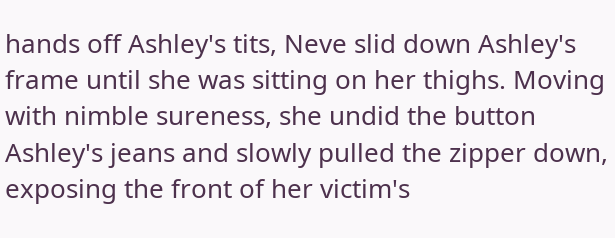hands off Ashley's tits, Neve slid down Ashley's frame until she was sitting on her thighs. Moving with nimble sureness, she undid the button Ashley's jeans and slowly pulled the zipper down, exposing the front of her victim's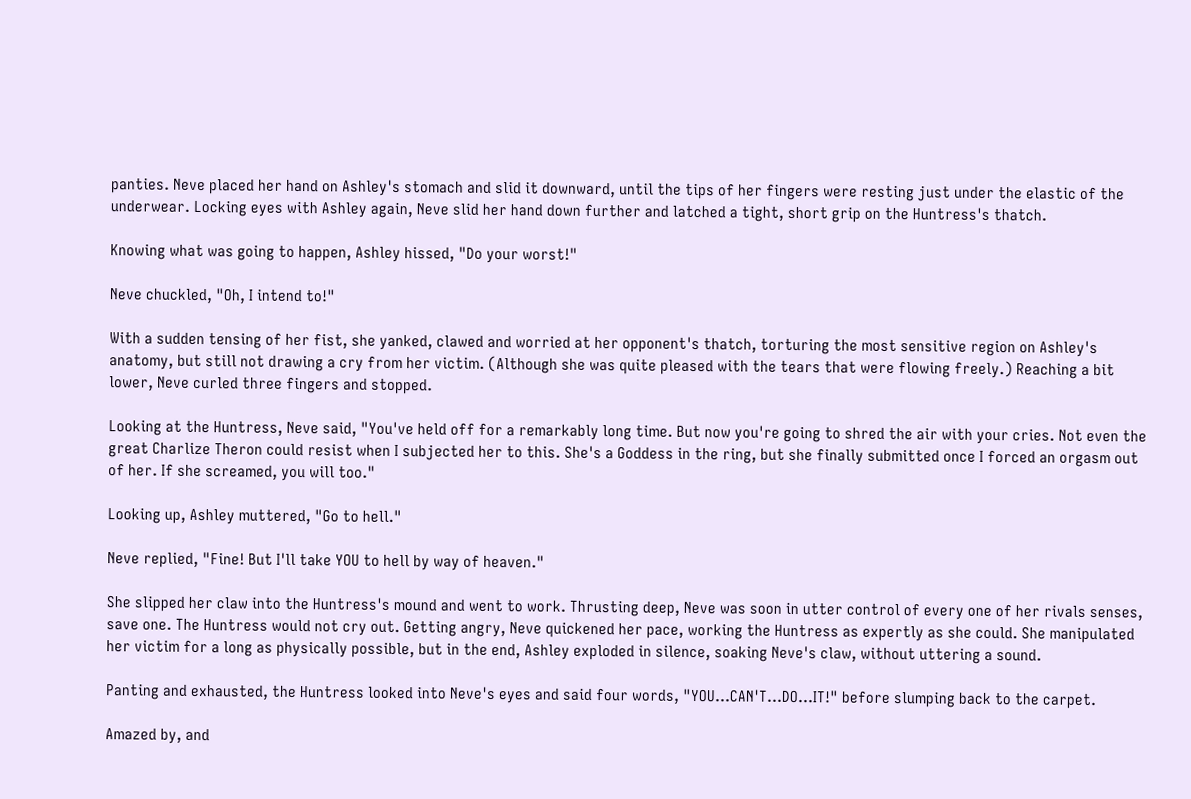panties. Neve placed her hand on Ashley's stomach and slid it downward, until the tips of her fingers were resting just under the elastic of the underwear. Locking eyes with Ashley again, Neve slid her hand down further and latched a tight, short grip on the Huntress's thatch.

Knowing what was going to happen, Ashley hissed, "Do your worst!"

Neve chuckled, "Oh, I intend to!"

With a sudden tensing of her fist, she yanked, clawed and worried at her opponent's thatch, torturing the most sensitive region on Ashley's anatomy, but still not drawing a cry from her victim. (Although she was quite pleased with the tears that were flowing freely.) Reaching a bit lower, Neve curled three fingers and stopped.

Looking at the Huntress, Neve said, "You've held off for a remarkably long time. But now you're going to shred the air with your cries. Not even the great Charlize Theron could resist when I subjected her to this. She's a Goddess in the ring, but she finally submitted once I forced an orgasm out of her. If she screamed, you will too."

Looking up, Ashley muttered, "Go to hell."

Neve replied, "Fine! But I'll take YOU to hell by way of heaven."

She slipped her claw into the Huntress's mound and went to work. Thrusting deep, Neve was soon in utter control of every one of her rivals senses, save one. The Huntress would not cry out. Getting angry, Neve quickened her pace, working the Huntress as expertly as she could. She manipulated her victim for a long as physically possible, but in the end, Ashley exploded in silence, soaking Neve's claw, without uttering a sound.

Panting and exhausted, the Huntress looked into Neve's eyes and said four words, "YOU...CAN'T...DO...IT!" before slumping back to the carpet.

Amazed by, and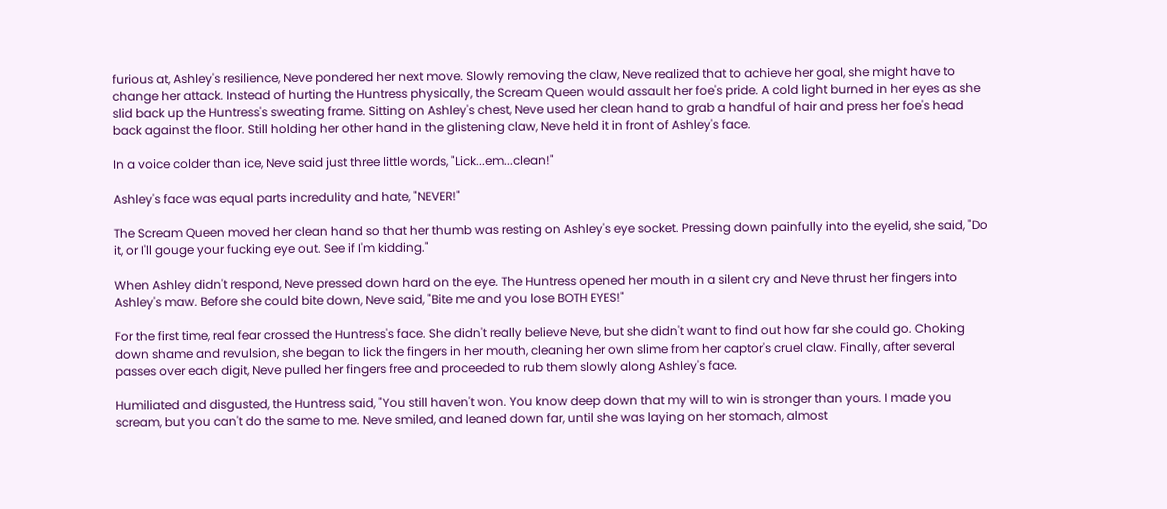furious at, Ashley's resilience, Neve pondered her next move. Slowly removing the claw, Neve realized that to achieve her goal, she might have to change her attack. Instead of hurting the Huntress physically, the Scream Queen would assault her foe's pride. A cold light burned in her eyes as she slid back up the Huntress's sweating frame. Sitting on Ashley's chest, Neve used her clean hand to grab a handful of hair and press her foe's head back against the floor. Still holding her other hand in the glistening claw, Neve held it in front of Ashley's face.

In a voice colder than ice, Neve said just three little words, "Lick...em...clean!"

Ashley's face was equal parts incredulity and hate, "NEVER!"

The Scream Queen moved her clean hand so that her thumb was resting on Ashley's eye socket. Pressing down painfully into the eyelid, she said, "Do it, or I'll gouge your fucking eye out. See if I'm kidding."

When Ashley didn't respond, Neve pressed down hard on the eye. The Huntress opened her mouth in a silent cry and Neve thrust her fingers into Ashley's maw. Before she could bite down, Neve said, "Bite me and you lose BOTH EYES!"

For the first time, real fear crossed the Huntress's face. She didn't really believe Neve, but she didn't want to find out how far she could go. Choking down shame and revulsion, she began to lick the fingers in her mouth, cleaning her own slime from her captor's cruel claw. Finally, after several passes over each digit, Neve pulled her fingers free and proceeded to rub them slowly along Ashley's face.

Humiliated and disgusted, the Huntress said, "You still haven't won. You know deep down that my will to win is stronger than yours. I made you scream, but you can't do the same to me. Neve smiled, and leaned down far, until she was laying on her stomach, almost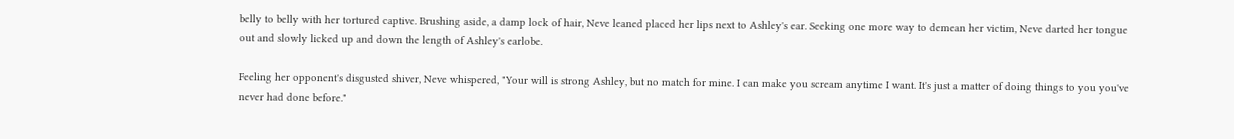belly to belly with her tortured captive. Brushing aside, a damp lock of hair, Neve leaned placed her lips next to Ashley's ear. Seeking one more way to demean her victim, Neve darted her tongue out and slowly licked up and down the length of Ashley's earlobe.

Feeling her opponent's disgusted shiver, Neve whispered, "Your will is strong Ashley, but no match for mine. I can make you scream anytime I want. It's just a matter of doing things to you you've never had done before."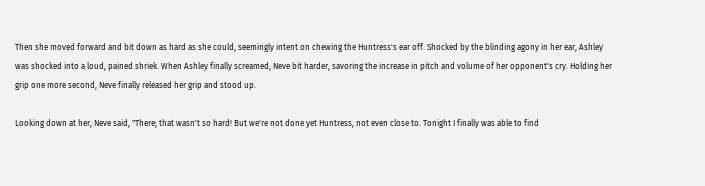Then she moved forward and bit down as hard as she could, seemingly intent on chewing the Huntress's ear off. Shocked by the blinding agony in her ear, Ashley was shocked into a loud, pained shriek. When Ashley finally screamed, Neve bit harder, savoring the increase in pitch and volume of her opponent's cry. Holding her grip one more second, Neve finally released her grip and stood up.

Looking down at her, Neve said, "There; that wasn't so hard! But we're not done yet Huntress, not even close to. Tonight I finally was able to find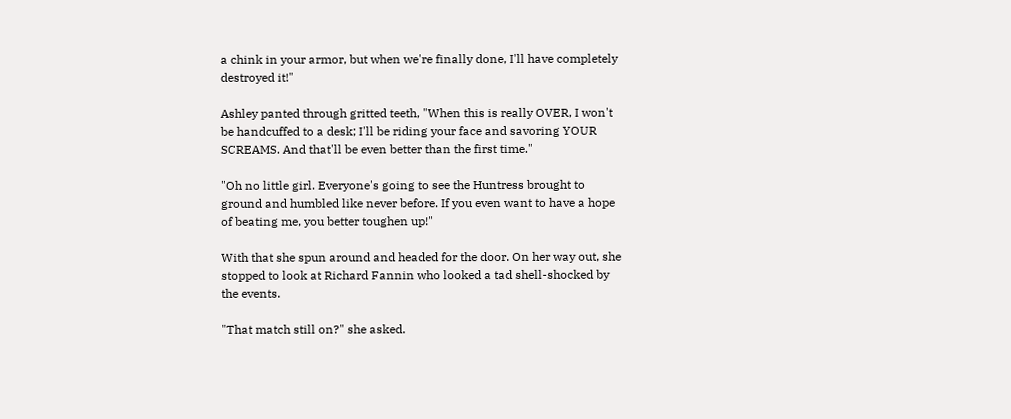a chink in your armor, but when we're finally done, I'll have completely destroyed it!"

Ashley panted through gritted teeth, "When this is really OVER, I won't be handcuffed to a desk; I'll be riding your face and savoring YOUR SCREAMS. And that'll be even better than the first time."

"Oh no little girl. Everyone's going to see the Huntress brought to ground and humbled like never before. If you even want to have a hope of beating me, you better toughen up!"

With that she spun around and headed for the door. On her way out, she stopped to look at Richard Fannin who looked a tad shell-shocked by the events.

"That match still on?" she asked.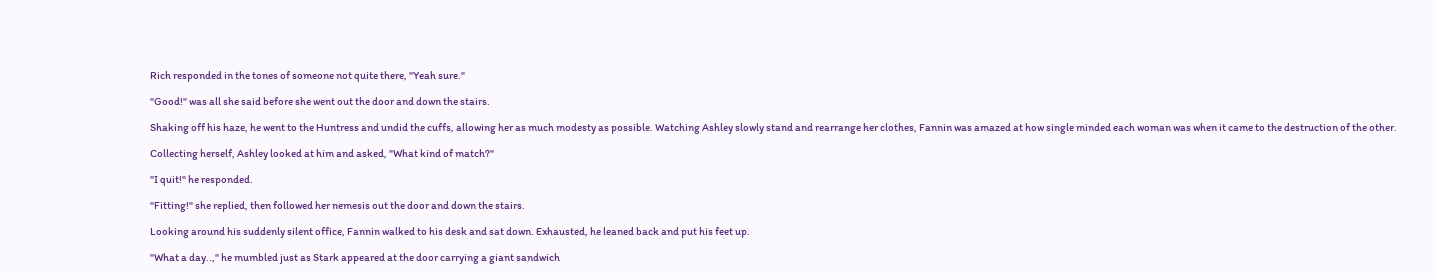Rich responded in the tones of someone not quite there, "Yeah sure."

"Good!" was all she said before she went out the door and down the stairs.

Shaking off his haze, he went to the Huntress and undid the cuffs, allowing her as much modesty as possible. Watching Ashley slowly stand and rearrange her clothes, Fannin was amazed at how single minded each woman was when it came to the destruction of the other.

Collecting herself, Ashley looked at him and asked, "What kind of match?"

"I quit!" he responded.

"Fitting!" she replied, then followed her nemesis out the door and down the stairs.

Looking around his suddenly silent office, Fannin walked to his desk and sat down. Exhausted, he leaned back and put his feet up.

"What a day..," he mumbled just as Stark appeared at the door carrying a giant sandwich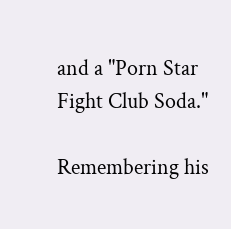and a "Porn Star Fight Club Soda."

Remembering his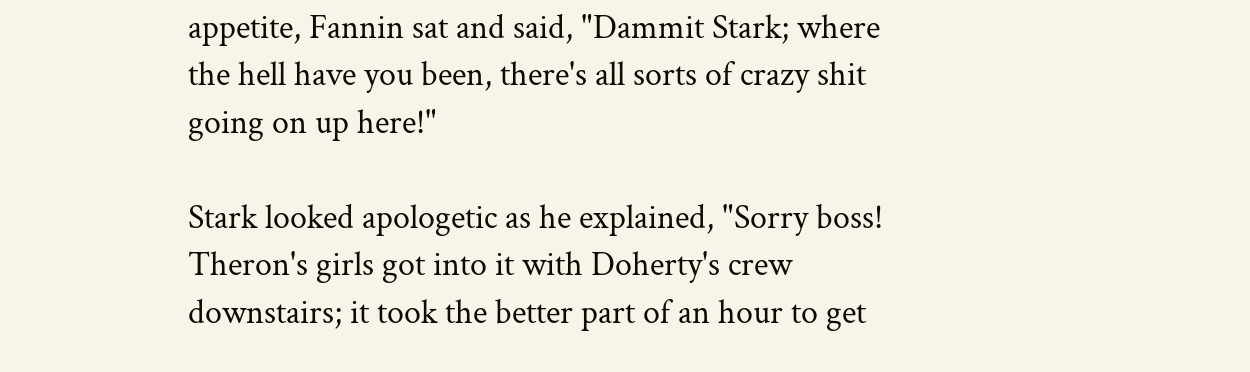appetite, Fannin sat and said, "Dammit Stark; where the hell have you been, there's all sorts of crazy shit going on up here!"

Stark looked apologetic as he explained, "Sorry boss! Theron's girls got into it with Doherty's crew downstairs; it took the better part of an hour to get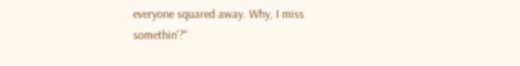everyone squared away. Why, I miss somethin'?"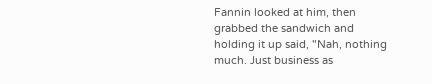Fannin looked at him, then grabbed the sandwich and holding it up said, "Nah, nothing much. Just business as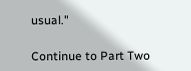usual."

Continue to Part Two